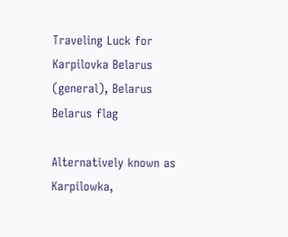Traveling Luck for Karpilovka Belarus (general), Belarus Belarus flag

Alternatively known as Karpilowka,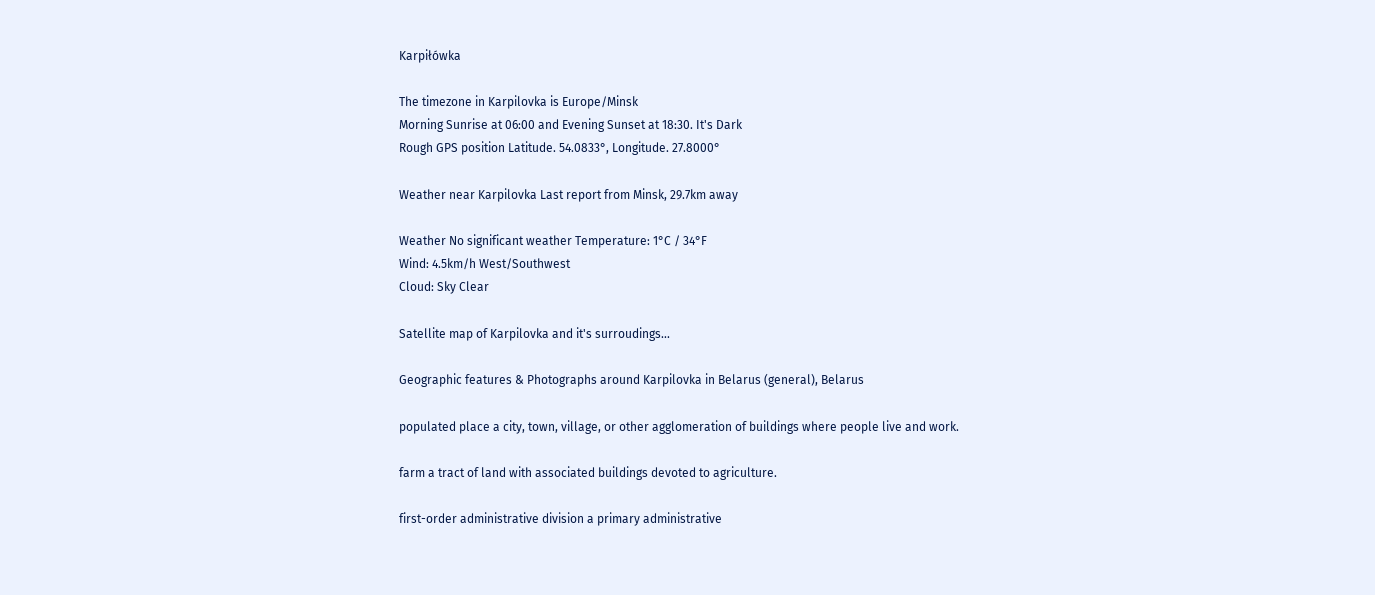Karpiłówka

The timezone in Karpilovka is Europe/Minsk
Morning Sunrise at 06:00 and Evening Sunset at 18:30. It's Dark
Rough GPS position Latitude. 54.0833°, Longitude. 27.8000°

Weather near Karpilovka Last report from Minsk, 29.7km away

Weather No significant weather Temperature: 1°C / 34°F
Wind: 4.5km/h West/Southwest
Cloud: Sky Clear

Satellite map of Karpilovka and it's surroudings...

Geographic features & Photographs around Karpilovka in Belarus (general), Belarus

populated place a city, town, village, or other agglomeration of buildings where people live and work.

farm a tract of land with associated buildings devoted to agriculture.

first-order administrative division a primary administrative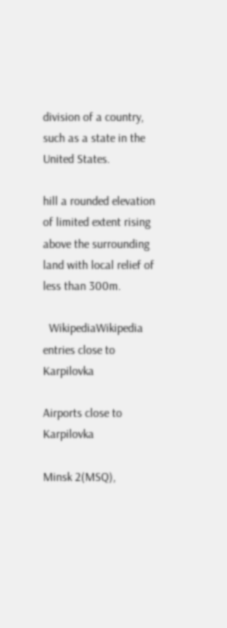division of a country, such as a state in the United States.

hill a rounded elevation of limited extent rising above the surrounding land with local relief of less than 300m.

  WikipediaWikipedia entries close to Karpilovka

Airports close to Karpilovka

Minsk 2(MSQ),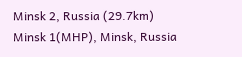Minsk 2, Russia (29.7km)
Minsk 1(MHP), Minsk, Russia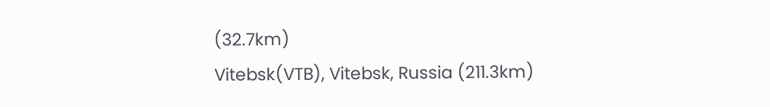(32.7km)
Vitebsk(VTB), Vitebsk, Russia (211.3km)